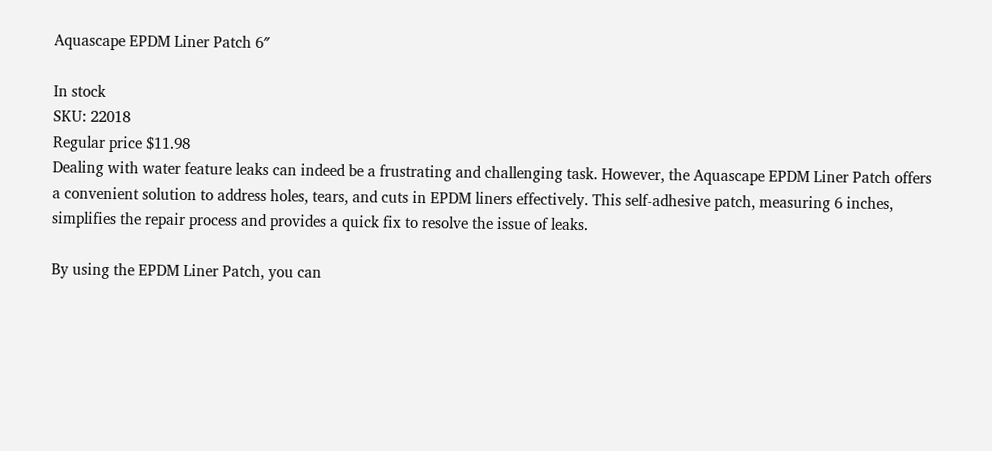Aquascape EPDM Liner Patch 6″

In stock
SKU: 22018
Regular price $11.98
Dealing with water feature leaks can indeed be a frustrating and challenging task. However, the Aquascape EPDM Liner Patch offers a convenient solution to address holes, tears, and cuts in EPDM liners effectively. This self-adhesive patch, measuring 6 inches, simplifies the repair process and provides a quick fix to resolve the issue of leaks.

By using the EPDM Liner Patch, you can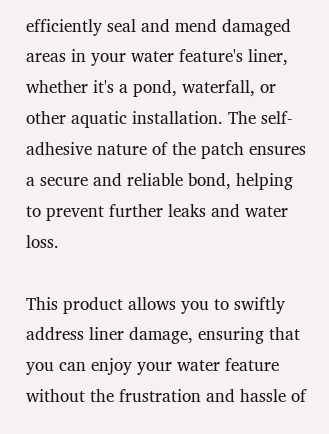efficiently seal and mend damaged areas in your water feature's liner, whether it's a pond, waterfall, or other aquatic installation. The self-adhesive nature of the patch ensures a secure and reliable bond, helping to prevent further leaks and water loss.

This product allows you to swiftly address liner damage, ensuring that you can enjoy your water feature without the frustration and hassle of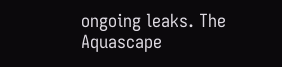ongoing leaks. The Aquascape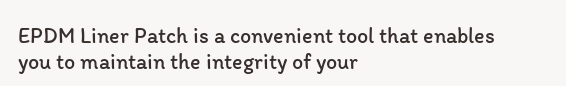EPDM Liner Patch is a convenient tool that enables you to maintain the integrity of your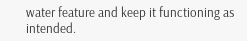water feature and keep it functioning as intended.